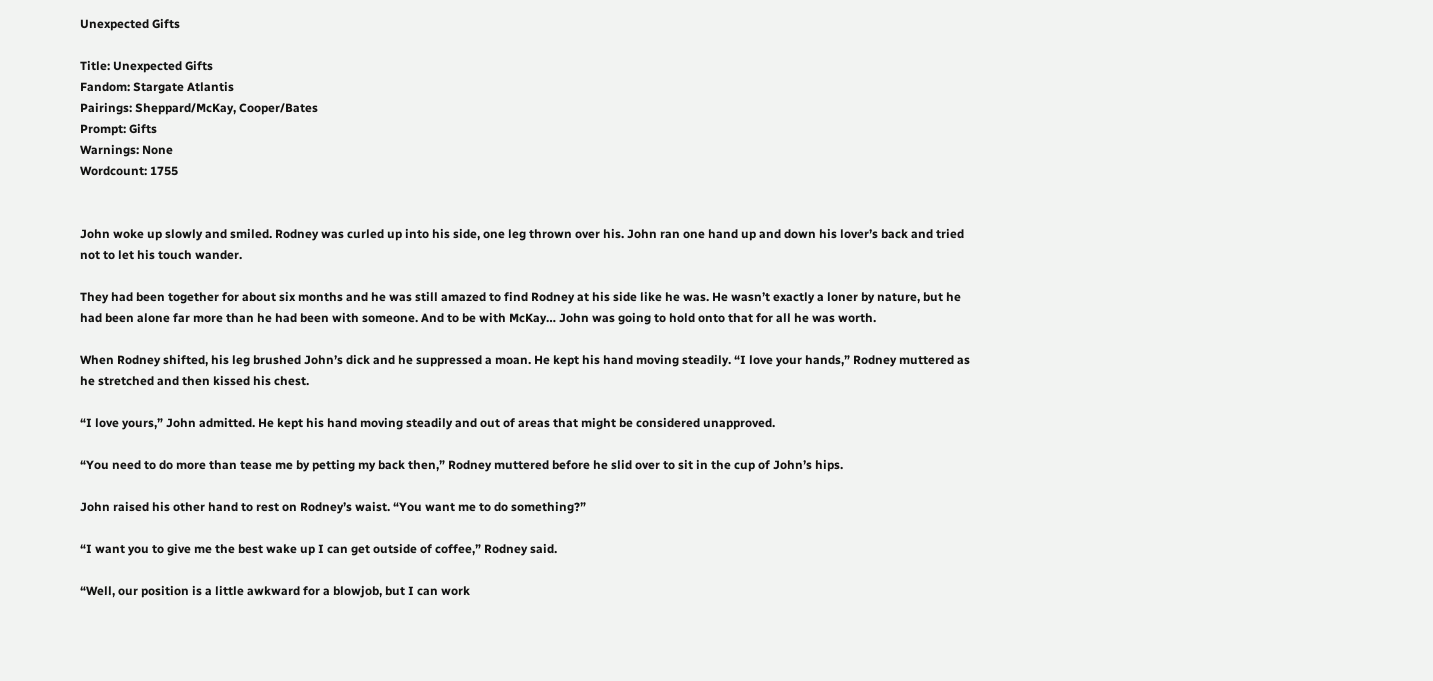Unexpected Gifts

Title: Unexpected Gifts
Fandom: Stargate Atlantis
Pairings: Sheppard/McKay, Cooper/Bates
Prompt: Gifts
Warnings: None
Wordcount: 1755


John woke up slowly and smiled. Rodney was curled up into his side, one leg thrown over his. John ran one hand up and down his lover’s back and tried not to let his touch wander.

They had been together for about six months and he was still amazed to find Rodney at his side like he was. He wasn’t exactly a loner by nature, but he had been alone far more than he had been with someone. And to be with McKay… John was going to hold onto that for all he was worth.

When Rodney shifted, his leg brushed John’s dick and he suppressed a moan. He kept his hand moving steadily. “I love your hands,” Rodney muttered as he stretched and then kissed his chest.

“I love yours,” John admitted. He kept his hand moving steadily and out of areas that might be considered unapproved.

“You need to do more than tease me by petting my back then,” Rodney muttered before he slid over to sit in the cup of John’s hips.

John raised his other hand to rest on Rodney’s waist. “You want me to do something?”

“I want you to give me the best wake up I can get outside of coffee,” Rodney said.

“Well, our position is a little awkward for a blowjob, but I can work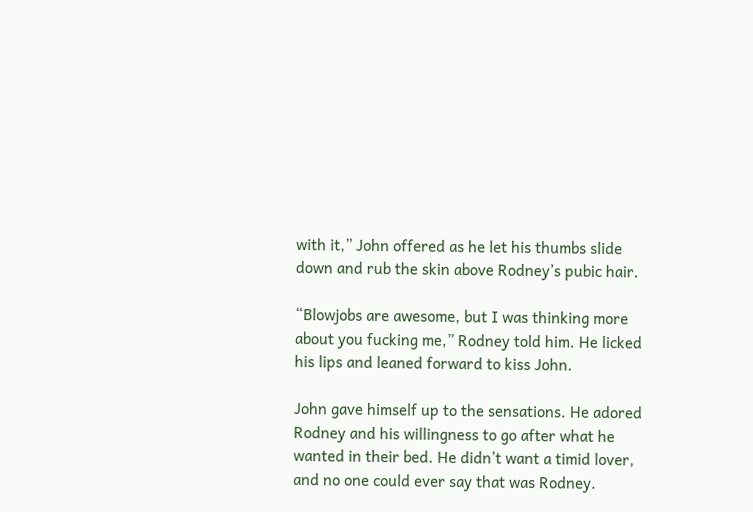with it,” John offered as he let his thumbs slide down and rub the skin above Rodney’s pubic hair.

“Blowjobs are awesome, but I was thinking more about you fucking me,” Rodney told him. He licked his lips and leaned forward to kiss John.

John gave himself up to the sensations. He adored Rodney and his willingness to go after what he wanted in their bed. He didn’t want a timid lover, and no one could ever say that was Rodney.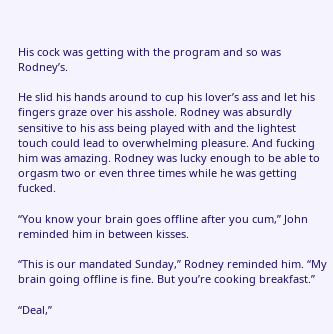His cock was getting with the program and so was Rodney’s.

He slid his hands around to cup his lover’s ass and let his fingers graze over his asshole. Rodney was absurdly sensitive to his ass being played with and the lightest touch could lead to overwhelming pleasure. And fucking him was amazing. Rodney was lucky enough to be able to orgasm two or even three times while he was getting fucked.

“You know your brain goes offline after you cum,” John reminded him in between kisses.

“This is our mandated Sunday,” Rodney reminded him. “My brain going offline is fine. But you’re cooking breakfast.”

“Deal,”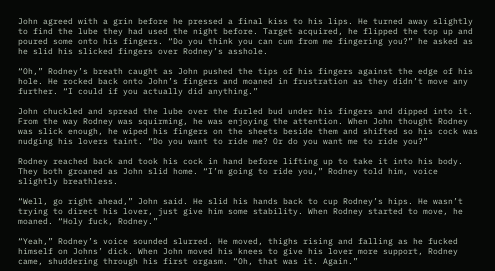John agreed with a grin before he pressed a final kiss to his lips. He turned away slightly to find the lube they had used the night before. Target acquired, he flipped the top up and poured some onto his fingers. “Do you think you can cum from me fingering you?” he asked as he slid his slicked fingers over Rodney’s asshole.

“Oh,” Rodney’s breath caught as John pushed the tips of his fingers against the edge of his hole. He rocked back onto John’s fingers and moaned in frustration as they didn’t move any further. “I could if you actually did anything.”

John chuckled and spread the lube over the furled bud under his fingers and dipped into it. From the way Rodney was squirming, he was enjoying the attention. When John thought Rodney was slick enough, he wiped his fingers on the sheets beside them and shifted so his cock was nudging his lovers taint. “Do you want to ride me? Or do you want me to ride you?”

Rodney reached back and took his cock in hand before lifting up to take it into his body. They both groaned as John slid home. “I’m going to ride you,” Rodney told him, voice slightly breathless.

“Well, go right ahead,” John said. He slid his hands back to cup Rodney’s hips. He wasn’t trying to direct his lover, just give him some stability. When Rodney started to move, he moaned. “Holy fuck, Rodney.”

“Yeah,” Rodney’s voice sounded slurred. He moved, thighs rising and falling as he fucked himself on Johns’ dick. When John moved his knees to give his lover more support, Rodney came, shuddering through his first orgasm. “Oh, that was it. Again.”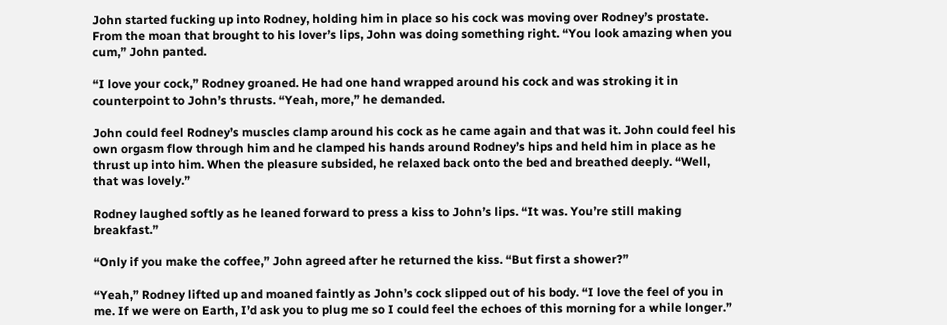John started fucking up into Rodney, holding him in place so his cock was moving over Rodney’s prostate. From the moan that brought to his lover’s lips, John was doing something right. “You look amazing when you cum,” John panted.

“I love your cock,” Rodney groaned. He had one hand wrapped around his cock and was stroking it in counterpoint to John’s thrusts. “Yeah, more,” he demanded.

John could feel Rodney’s muscles clamp around his cock as he came again and that was it. John could feel his own orgasm flow through him and he clamped his hands around Rodney’s hips and held him in place as he thrust up into him. When the pleasure subsided, he relaxed back onto the bed and breathed deeply. “Well, that was lovely.”

Rodney laughed softly as he leaned forward to press a kiss to John’s lips. “It was. You’re still making breakfast.”

“Only if you make the coffee,” John agreed after he returned the kiss. “But first a shower?”

“Yeah,” Rodney lifted up and moaned faintly as John’s cock slipped out of his body. “I love the feel of you in me. If we were on Earth, I’d ask you to plug me so I could feel the echoes of this morning for a while longer.”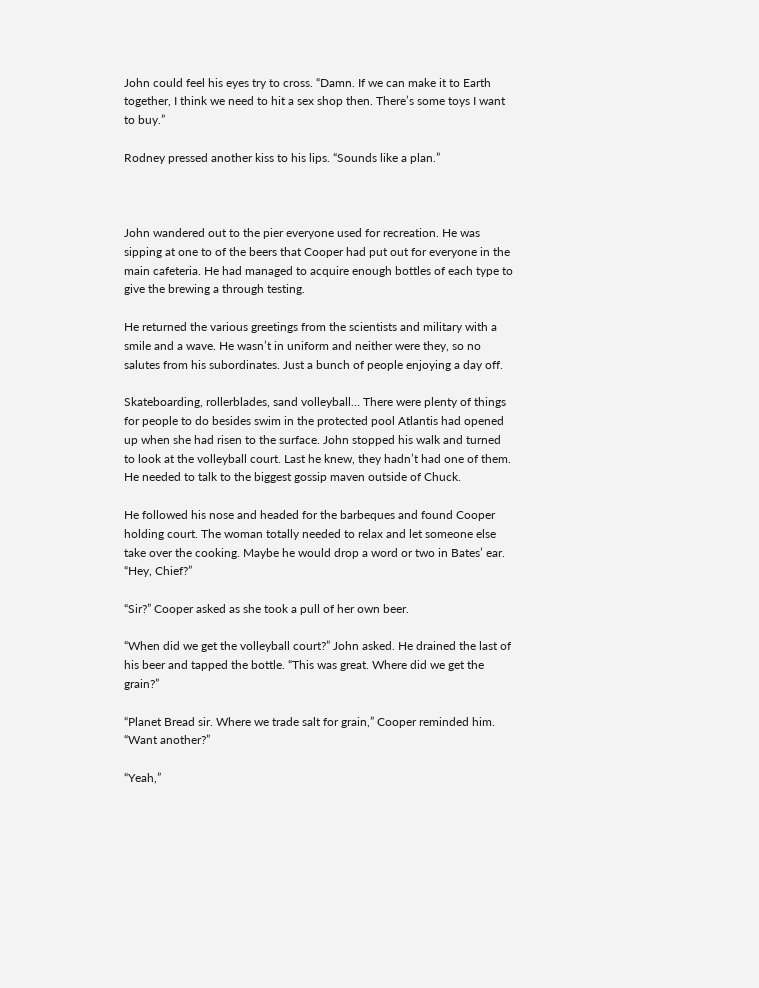John could feel his eyes try to cross. “Damn. If we can make it to Earth together, I think we need to hit a sex shop then. There’s some toys I want to buy.”

Rodney pressed another kiss to his lips. “Sounds like a plan.”



John wandered out to the pier everyone used for recreation. He was sipping at one to of the beers that Cooper had put out for everyone in the main cafeteria. He had managed to acquire enough bottles of each type to give the brewing a through testing.

He returned the various greetings from the scientists and military with a smile and a wave. He wasn’t in uniform and neither were they, so no salutes from his subordinates. Just a bunch of people enjoying a day off.

Skateboarding, rollerblades, sand volleyball… There were plenty of things for people to do besides swim in the protected pool Atlantis had opened up when she had risen to the surface. John stopped his walk and turned to look at the volleyball court. Last he knew, they hadn’t had one of them. He needed to talk to the biggest gossip maven outside of Chuck.

He followed his nose and headed for the barbeques and found Cooper holding court. The woman totally needed to relax and let someone else take over the cooking. Maybe he would drop a word or two in Bates’ ear. “Hey, Chief?”

“Sir?” Cooper asked as she took a pull of her own beer.

“When did we get the volleyball court?” John asked. He drained the last of his beer and tapped the bottle. “This was great. Where did we get the grain?”

“Planet Bread sir. Where we trade salt for grain,” Cooper reminded him. “Want another?”

“Yeah,”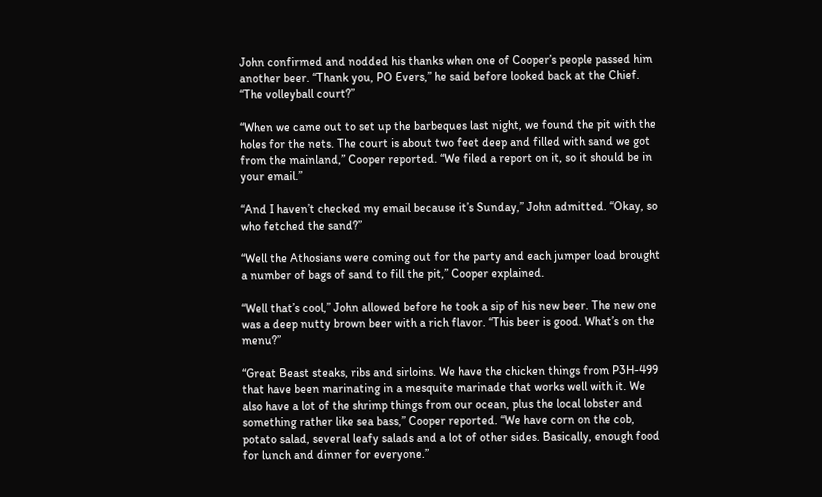John confirmed and nodded his thanks when one of Cooper’s people passed him another beer. “Thank you, PO Evers,” he said before looked back at the Chief. “The volleyball court?”

“When we came out to set up the barbeques last night, we found the pit with the holes for the nets. The court is about two feet deep and filled with sand we got from the mainland,” Cooper reported. “We filed a report on it, so it should be in your email.”

“And I haven’t checked my email because it’s Sunday,” John admitted. “Okay, so who fetched the sand?”

“Well the Athosians were coming out for the party and each jumper load brought a number of bags of sand to fill the pit,” Cooper explained.

“Well that’s cool,” John allowed before he took a sip of his new beer. The new one was a deep nutty brown beer with a rich flavor. “This beer is good. What’s on the menu?”

“Great Beast steaks, ribs and sirloins. We have the chicken things from P3H-499 that have been marinating in a mesquite marinade that works well with it. We also have a lot of the shrimp things from our ocean, plus the local lobster and something rather like sea bass,” Cooper reported. “We have corn on the cob, potato salad, several leafy salads and a lot of other sides. Basically, enough food for lunch and dinner for everyone.”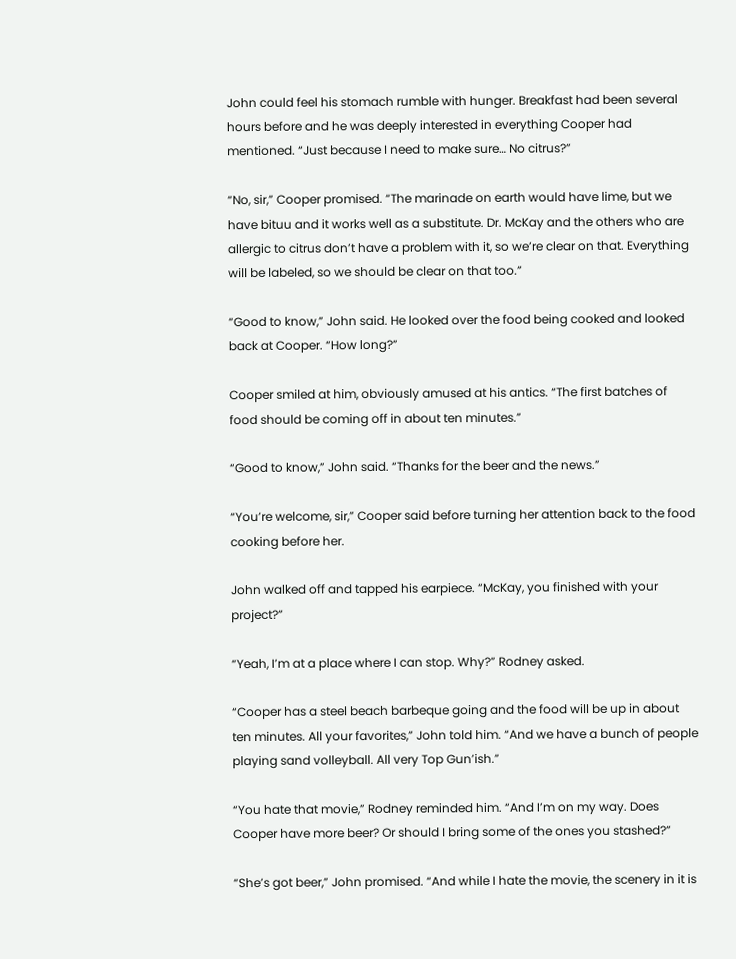John could feel his stomach rumble with hunger. Breakfast had been several hours before and he was deeply interested in everything Cooper had mentioned. “Just because I need to make sure… No citrus?”

“No, sir,” Cooper promised. “The marinade on earth would have lime, but we have bituu and it works well as a substitute. Dr. McKay and the others who are allergic to citrus don’t have a problem with it, so we’re clear on that. Everything will be labeled, so we should be clear on that too.”

“Good to know,” John said. He looked over the food being cooked and looked back at Cooper. “How long?”

Cooper smiled at him, obviously amused at his antics. “The first batches of food should be coming off in about ten minutes.”

“Good to know,” John said. “Thanks for the beer and the news.”

“You’re welcome, sir,” Cooper said before turning her attention back to the food cooking before her.

John walked off and tapped his earpiece. “McKay, you finished with your project?”

“Yeah, I’m at a place where I can stop. Why?” Rodney asked.

“Cooper has a steel beach barbeque going and the food will be up in about ten minutes. All your favorites,” John told him. “And we have a bunch of people playing sand volleyball. All very Top Gun’ish.”

“You hate that movie,” Rodney reminded him. “And I’m on my way. Does Cooper have more beer? Or should I bring some of the ones you stashed?”

“She’s got beer,” John promised. “And while I hate the movie, the scenery in it is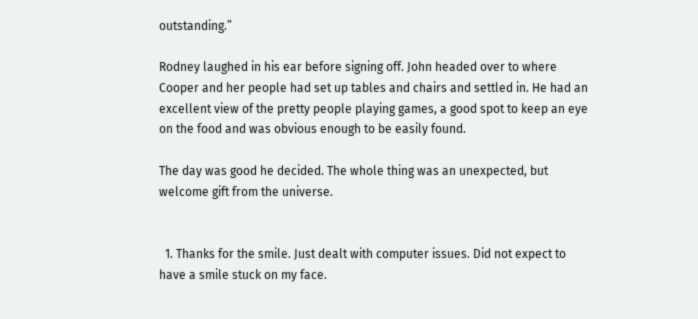outstanding.”

Rodney laughed in his ear before signing off. John headed over to where Cooper and her people had set up tables and chairs and settled in. He had an excellent view of the pretty people playing games, a good spot to keep an eye on the food and was obvious enough to be easily found.

The day was good he decided. The whole thing was an unexpected, but welcome gift from the universe.


  1. Thanks for the smile. Just dealt with computer issues. Did not expect to have a smile stuck on my face.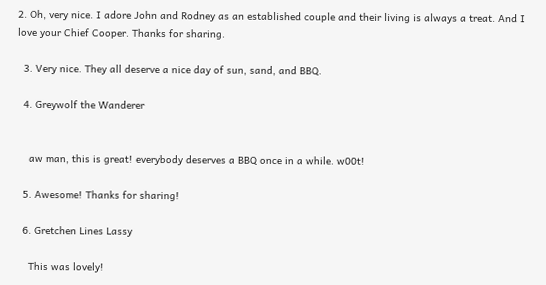2. Oh, very nice. I adore John and Rodney as an established couple and their living is always a treat. And I love your Chief Cooper. Thanks for sharing.

  3. Very nice. They all deserve a nice day of sun, sand, and BBQ.

  4. Greywolf the Wanderer


    aw man, this is great! everybody deserves a BBQ once in a while. w00t!

  5. Awesome! Thanks for sharing!

  6. Gretchen Lines Lassy

    This was lovely!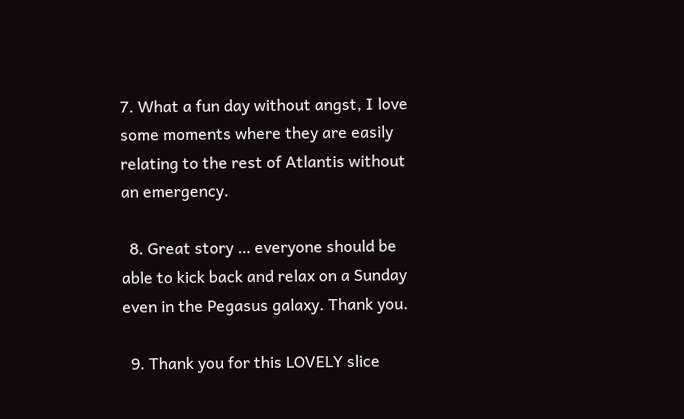7. What a fun day without angst, I love some moments where they are easily relating to the rest of Atlantis without an emergency.

  8. Great story … everyone should be able to kick back and relax on a Sunday even in the Pegasus galaxy. Thank you.

  9. Thank you for this LOVELY slice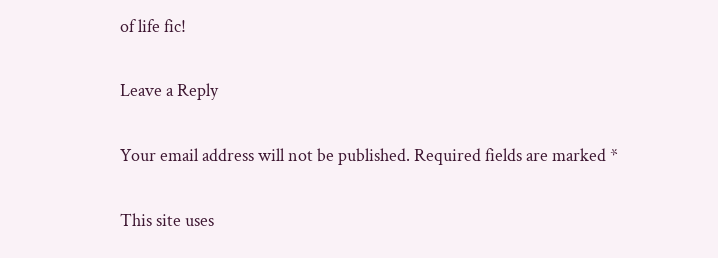of life fic!

Leave a Reply

Your email address will not be published. Required fields are marked *

This site uses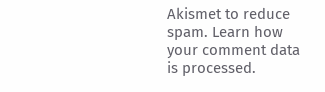Akismet to reduce spam. Learn how your comment data is processed.